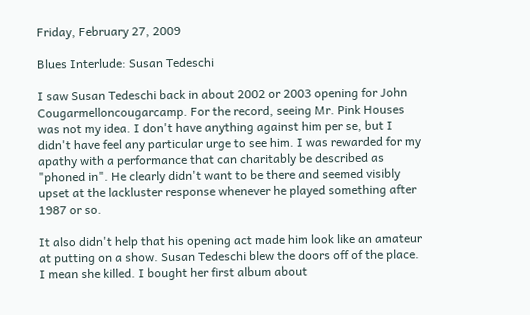Friday, February 27, 2009

Blues Interlude: Susan Tedeschi

I saw Susan Tedeschi back in about 2002 or 2003 opening for John Cougarmelloncougarcamp. For the record, seeing Mr. Pink Houses was not my idea. I don't have anything against him per se, but I didn't have feel any particular urge to see him. I was rewarded for my apathy with a performance that can charitably be described as "phoned in". He clearly didn't want to be there and seemed visibly upset at the lackluster response whenever he played something after 1987 or so.

It also didn't help that his opening act made him look like an amateur at putting on a show. Susan Tedeschi blew the doors off of the place. I mean she killed. I bought her first album about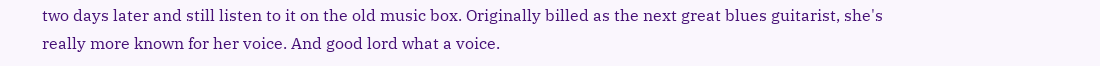two days later and still listen to it on the old music box. Originally billed as the next great blues guitarist, she's really more known for her voice. And good lord what a voice.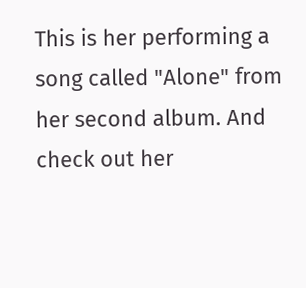This is her performing a song called "Alone" from her second album. And check out her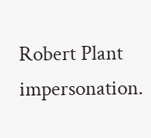Robert Plant impersonation.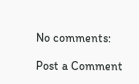No comments:

Post a Comment